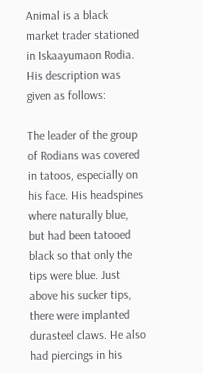Animal is a black market trader stationed in Iskaayumaon Rodia. His description was given as follows:

The leader of the group of Rodians was covered in tatoos, especially on his face. His headspines where naturally blue, but had been tatooed black so that only the tips were blue. Just above his sucker tips, there were implanted durasteel claws. He also had piercings in his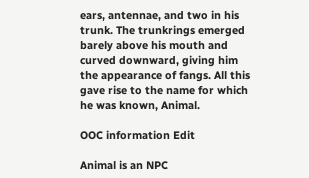ears, antennae, and two in his trunk. The trunkrings emerged barely above his mouth and curved downward, giving him the appearance of fangs. All this gave rise to the name for which he was known, Animal.

OOC information Edit

Animal is an NPC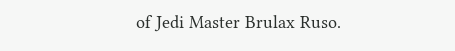of Jedi Master Brulax Ruso.